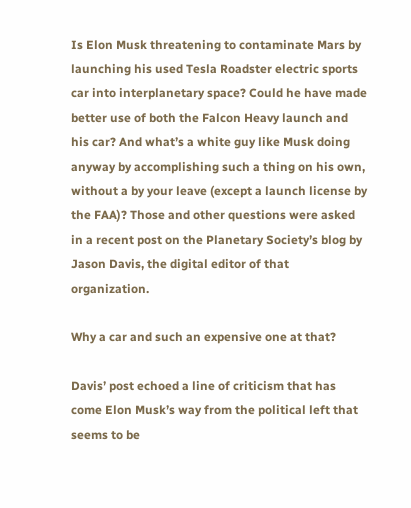Is Elon Musk threatening to contaminate Mars by launching his used Tesla Roadster electric sports car into interplanetary space? Could he have made better use of both the Falcon Heavy launch and his car? And what’s a white guy like Musk doing anyway by accomplishing such a thing on his own, without a by your leave (except a launch license by the FAA)? Those and other questions were asked in a recent post on the Planetary Society’s blog by Jason Davis, the digital editor of that organization.

Why a car and such an expensive one at that?

Davis’ post echoed a line of criticism that has come Elon Musk’s way from the political left that seems to be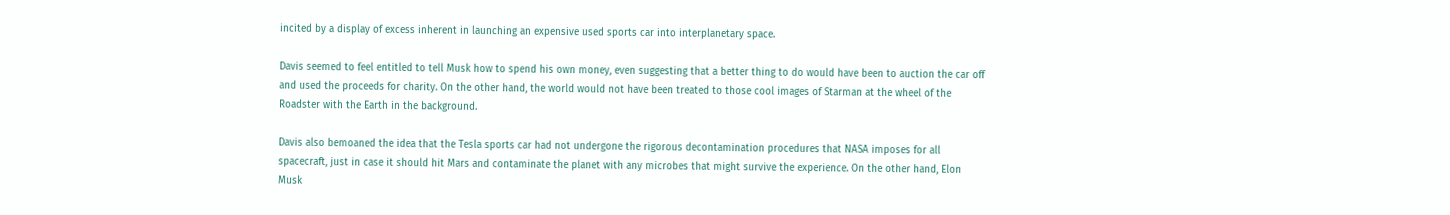incited by a display of excess inherent in launching an expensive used sports car into interplanetary space.

Davis seemed to feel entitled to tell Musk how to spend his own money, even suggesting that a better thing to do would have been to auction the car off and used the proceeds for charity. On the other hand, the world would not have been treated to those cool images of Starman at the wheel of the Roadster with the Earth in the background.

Davis also bemoaned the idea that the Tesla sports car had not undergone the rigorous decontamination procedures that NASA imposes for all spacecraft, just in case it should hit Mars and contaminate the planet with any microbes that might survive the experience. On the other hand, Elon Musk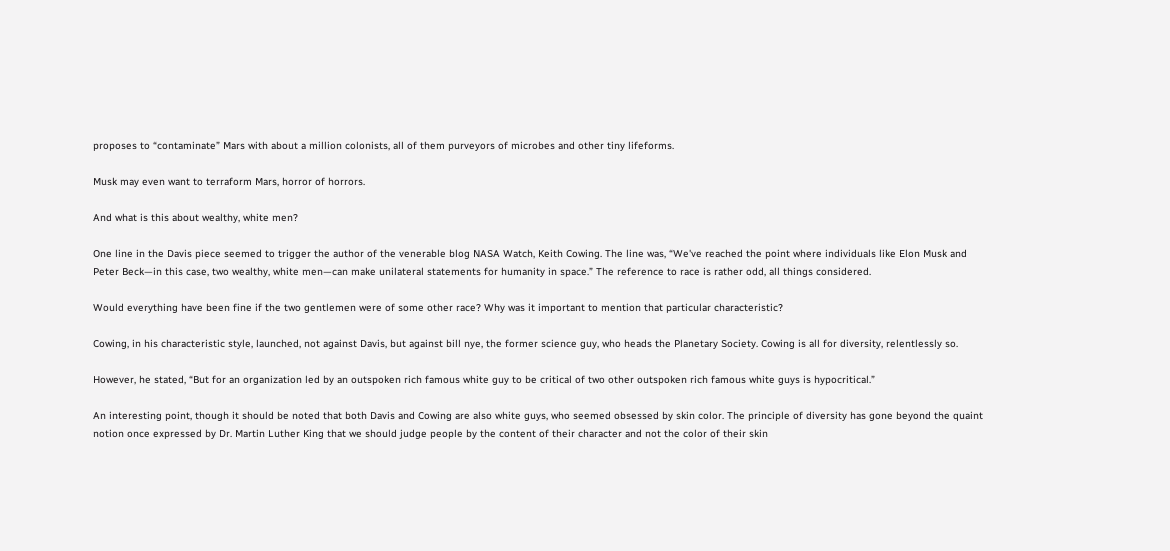proposes to “contaminate” Mars with about a million colonists, all of them purveyors of microbes and other tiny lifeforms.

Musk may even want to terraform Mars, horror of horrors.

And what is this about wealthy, white men?

One line in the Davis piece seemed to trigger the author of the venerable blog NASA Watch, Keith Cowing. The line was, “We've reached the point where individuals like Elon Musk and Peter Beck—in this case, two wealthy, white men—can make unilateral statements for humanity in space.” The reference to race is rather odd, all things considered.

Would everything have been fine if the two gentlemen were of some other race? Why was it important to mention that particular characteristic?

Cowing, in his characteristic style, launched, not against Davis, but against bill nye, the former science guy, who heads the Planetary Society. Cowing is all for diversity, relentlessly so.

However, he stated, “But for an organization led by an outspoken rich famous white guy to be critical of two other outspoken rich famous white guys is hypocritical.”

An interesting point, though it should be noted that both Davis and Cowing are also white guys, who seemed obsessed by skin color. The principle of diversity has gone beyond the quaint notion once expressed by Dr. Martin Luther King that we should judge people by the content of their character and not the color of their skin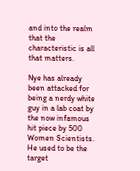and into the realm that the characteristic is all that matters.

Nye has already been attacked for being a nerdy white guy in a lab coat by the now infamous hit piece by 500 Women Scientists. He used to be the target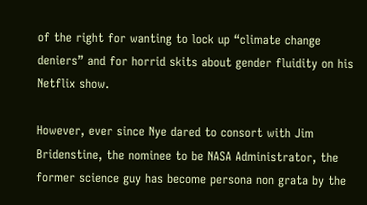of the right for wanting to lock up “climate change deniers” and for horrid skits about gender fluidity on his Netflix show.

However, ever since Nye dared to consort with Jim Bridenstine, the nominee to be NASA Administrator, the former science guy has become persona non grata by the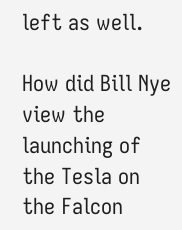left as well.

How did Bill Nye view the launching of the Tesla on the Falcon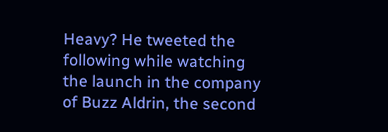Heavy? He tweeted the following while watching the launch in the company of Buzz Aldrin, the second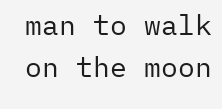man to walk on the moon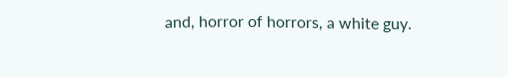and, horror of horrors, a white guy.